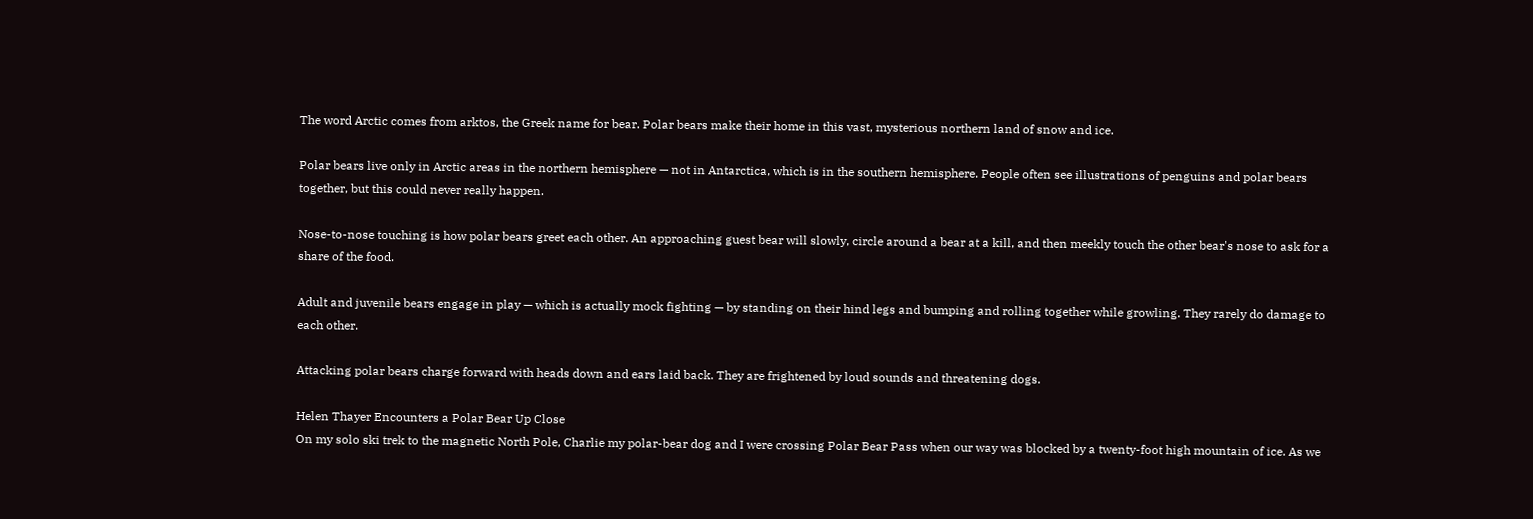The word Arctic comes from arktos, the Greek name for bear. Polar bears make their home in this vast, mysterious northern land of snow and ice.

Polar bears live only in Arctic areas in the northern hemisphere — not in Antarctica, which is in the southern hemisphere. People often see illustrations of penguins and polar bears together, but this could never really happen.

Nose-to-nose touching is how polar bears greet each other. An approaching guest bear will slowly, circle around a bear at a kill, and then meekly touch the other bear's nose to ask for a share of the food.

Adult and juvenile bears engage in play — which is actually mock fighting — by standing on their hind legs and bumping and rolling together while growling. They rarely do damage to each other.

Attacking polar bears charge forward with heads down and ears laid back. They are frightened by loud sounds and threatening dogs.

Helen Thayer Encounters a Polar Bear Up Close
On my solo ski trek to the magnetic North Pole, Charlie my polar-bear dog and I were crossing Polar Bear Pass when our way was blocked by a twenty-foot high mountain of ice. As we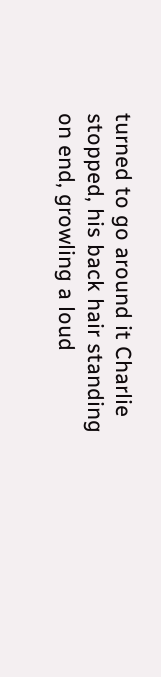turned to go around it Charlie stopped, his back hair standing on end, growling a loud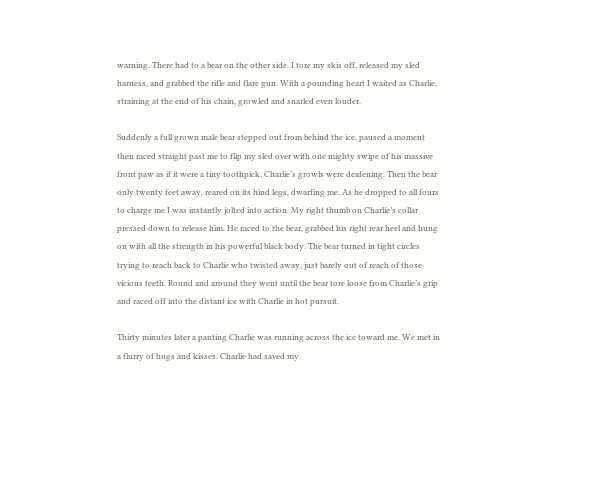warning. There had to a bear on the other side. I tore my skis off, released my sled harness, and grabbed the rifle and flare gun. With a pounding heart I waited as Charlie, straining at the end of his chain, growled and snarled even louder.

Suddenly a full grown male bear stepped out from behind the ice, paused a moment then raced straight past me to flip my sled over with one mighty swipe of his massive front paw as if it were a tiny toothpick. Charlie’s growls were deafening. Then the bear only twenty feet away, reared on its hind legs, dwarfing me. As he dropped to all fours to charge me I was instantly jolted into action. My right thumb on Charlie’s collar pressed down to release him. He raced to the bear, grabbed his right rear heel and hung on with all the strength in his powerful black body. The bear turned in tight circles trying to reach back to Charlie who twisted away, just barely out of reach of those vicious teeth. Round and around they went until the bear tore loose from Charlie’s grip and raced off into the distant ice with Charlie in hot pursuit.

Thirty minutes later a panting Charlie was running across the ice toward me. We met in a flurry of hugs and kisses. Charlie had saved my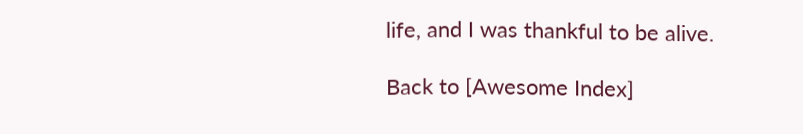life, and I was thankful to be alive.

Back to [Awesome Index]